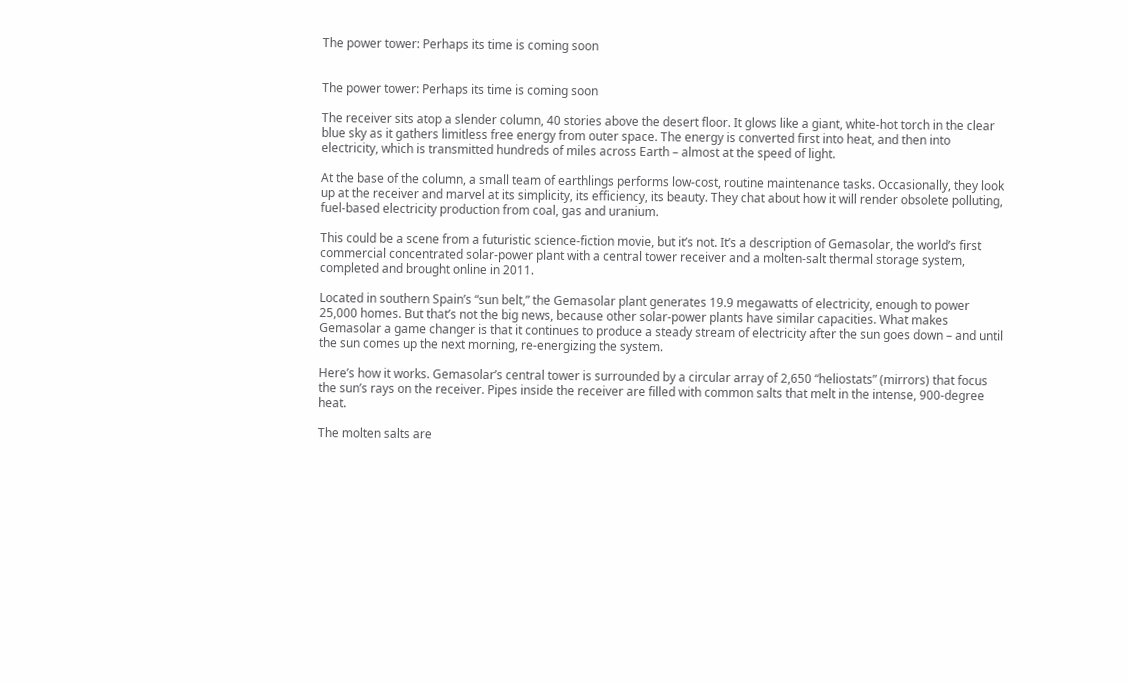The power tower: Perhaps its time is coming soon


The power tower: Perhaps its time is coming soon

The receiver sits atop a slender column, 40 stories above the desert floor. It glows like a giant, white-hot torch in the clear blue sky as it gathers limitless free energy from outer space. The energy is converted first into heat, and then into electricity, which is transmitted hundreds of miles across Earth – almost at the speed of light.

At the base of the column, a small team of earthlings performs low-cost, routine maintenance tasks. Occasionally, they look up at the receiver and marvel at its simplicity, its efficiency, its beauty. They chat about how it will render obsolete polluting, fuel-based electricity production from coal, gas and uranium.

This could be a scene from a futuristic science-fiction movie, but it’s not. It’s a description of Gemasolar, the world’s first commercial concentrated solar-power plant with a central tower receiver and a molten-salt thermal storage system, completed and brought online in 2011.

Located in southern Spain’s “sun belt,” the Gemasolar plant generates 19.9 megawatts of electricity, enough to power 25,000 homes. But that’s not the big news, because other solar-power plants have similar capacities. What makes Gemasolar a game changer is that it continues to produce a steady stream of electricity after the sun goes down – and until the sun comes up the next morning, re-energizing the system.

Here’s how it works. Gemasolar’s central tower is surrounded by a circular array of 2,650 “heliostats” (mirrors) that focus the sun’s rays on the receiver. Pipes inside the receiver are filled with common salts that melt in the intense, 900-degree heat.

The molten salts are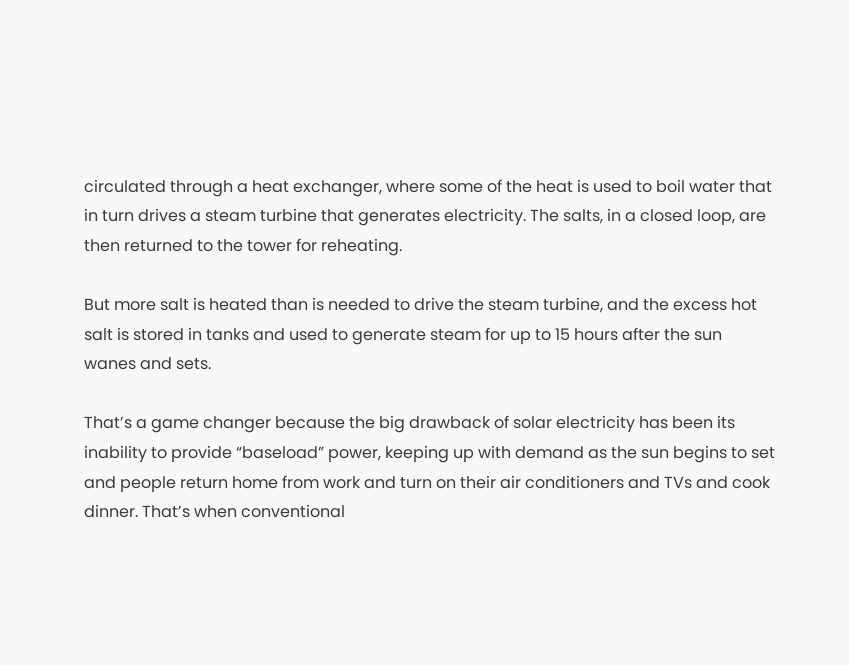circulated through a heat exchanger, where some of the heat is used to boil water that in turn drives a steam turbine that generates electricity. The salts, in a closed loop, are then returned to the tower for reheating.

But more salt is heated than is needed to drive the steam turbine, and the excess hot salt is stored in tanks and used to generate steam for up to 15 hours after the sun wanes and sets.

That’s a game changer because the big drawback of solar electricity has been its inability to provide “baseload” power, keeping up with demand as the sun begins to set and people return home from work and turn on their air conditioners and TVs and cook dinner. That’s when conventional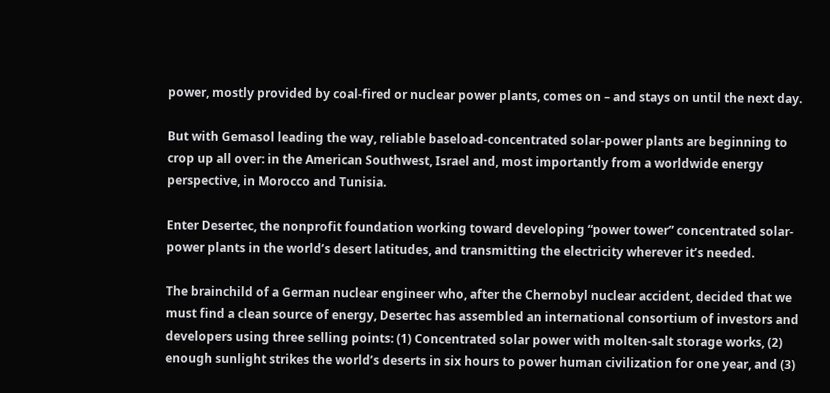power, mostly provided by coal-fired or nuclear power plants, comes on – and stays on until the next day.

But with Gemasol leading the way, reliable baseload-concentrated solar-power plants are beginning to crop up all over: in the American Southwest, Israel and, most importantly from a worldwide energy perspective, in Morocco and Tunisia.

Enter Desertec, the nonprofit foundation working toward developing “power tower” concentrated solar-power plants in the world’s desert latitudes, and transmitting the electricity wherever it’s needed.

The brainchild of a German nuclear engineer who, after the Chernobyl nuclear accident, decided that we must find a clean source of energy, Desertec has assembled an international consortium of investors and developers using three selling points: (1) Concentrated solar power with molten-salt storage works, (2) enough sunlight strikes the world’s deserts in six hours to power human civilization for one year, and (3)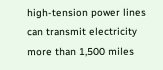high-tension power lines can transmit electricity more than 1,500 miles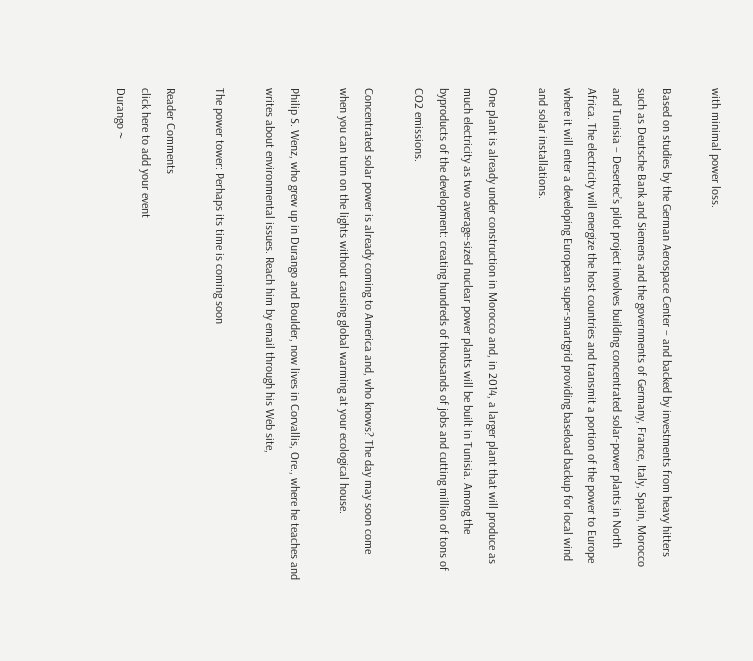with minimal power loss.

Based on studies by the German Aerospace Center – and backed by investments from heavy hitters such as Deutsche Bank and Siemens and the governments of Germany, France, Italy, Spain, Morocco and Tunisia – Desertec’s pilot project involves building concentrated solar-power plants in North Africa. The electricity will energize the host countries and transmit a portion of the power to Europe where it will enter a developing European super-smartgrid providing baseload backup for local wind and solar installations.

One plant is already under construction in Morocco and, in 2014, a larger plant that will produce as much electricity as two average-sized nuclear power plants will be built in Tunisia. Among the byproducts of the development: creating hundreds of thousands of jobs and cutting million of tons of CO2 emissions.

Concentrated solar power is already coming to America and, who knows? The day may soon come when you can turn on the lights without causing global warming at your ecological house.

Philip S. Wenz, who grew up in Durango and Boulder, now lives in Corvallis, Ore., where he teaches and writes about environmental issues. Reach him by email through his Web site,

The power tower: Perhaps its time is coming soon

Reader Comments
click here to add your event
Durango ~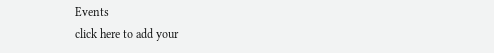Events
click here to add your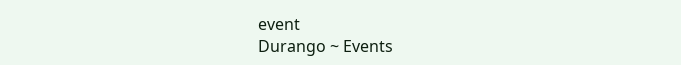event
Durango ~ Events